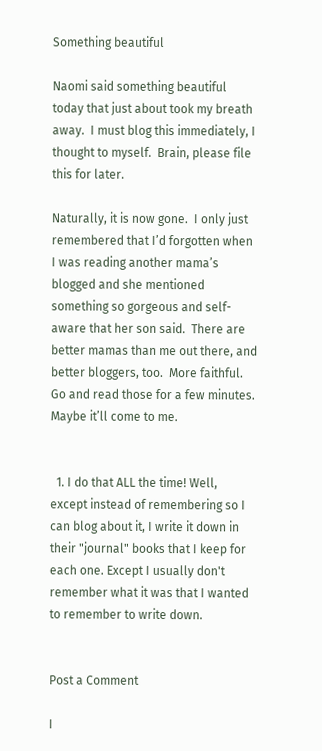Something beautiful

Naomi said something beautiful today that just about took my breath away.  I must blog this immediately, I thought to myself.  Brain, please file this for later.

Naturally, it is now gone.  I only just remembered that I’d forgotten when I was reading another mama’s blogged and she mentioned something so gorgeous and self-aware that her son said.  There are better mamas than me out there, and better bloggers, too.  More faithful.  Go and read those for a few minutes.  Maybe it’ll come to me.


  1. I do that ALL the time! Well, except instead of remembering so I can blog about it, I write it down in their "journal" books that I keep for each one. Except I usually don't remember what it was that I wanted to remember to write down.


Post a Comment

I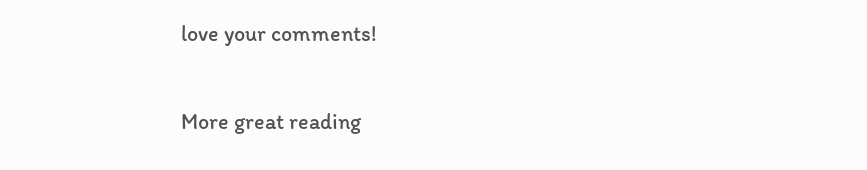love your comments!

More great reading